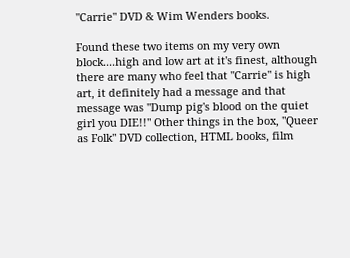"Carrie" DVD & Wim Wenders books.

Found these two items on my very own block....high and low art at it's finest, although there are many who feel that "Carrie" is high art, it definitely had a message and that message was "Dump pig's blood on the quiet girl you DIE!!" Other things in the box, "Queer as Folk" DVD collection, HTML books, film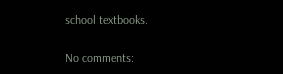school textbooks.

No comments: